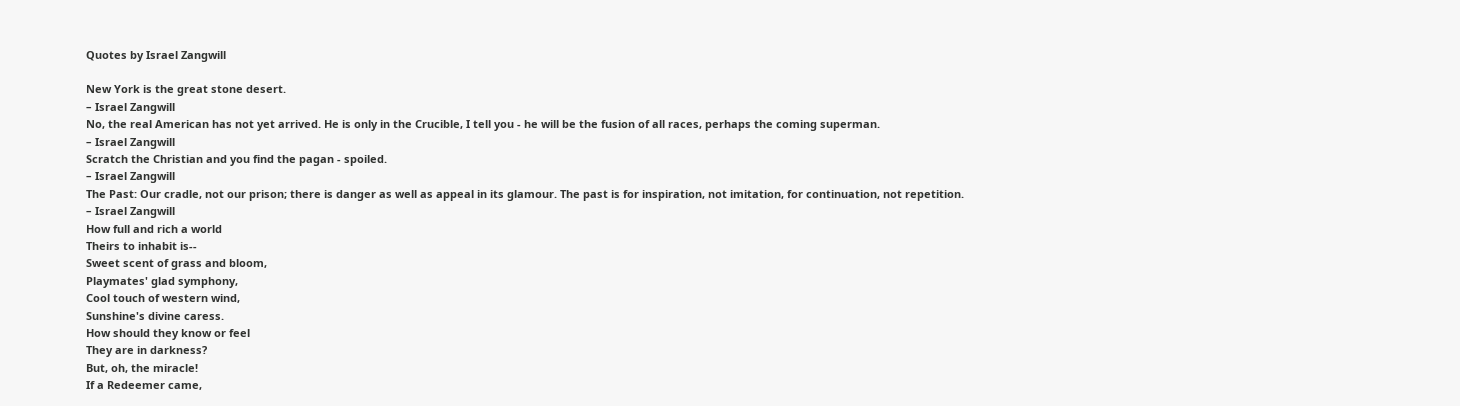Quotes by Israel Zangwill

New York is the great stone desert.
– Israel Zangwill
No, the real American has not yet arrived. He is only in the Crucible, I tell you - he will be the fusion of all races, perhaps the coming superman.
– Israel Zangwill
Scratch the Christian and you find the pagan - spoiled.
– Israel Zangwill
The Past: Our cradle, not our prison; there is danger as well as appeal in its glamour. The past is for inspiration, not imitation, for continuation, not repetition.
– Israel Zangwill
How full and rich a world
Theirs to inhabit is--
Sweet scent of grass and bloom,
Playmates' glad symphony,
Cool touch of western wind,
Sunshine's divine caress.
How should they know or feel
They are in darkness?
But, oh, the miracle!
If a Redeemer came,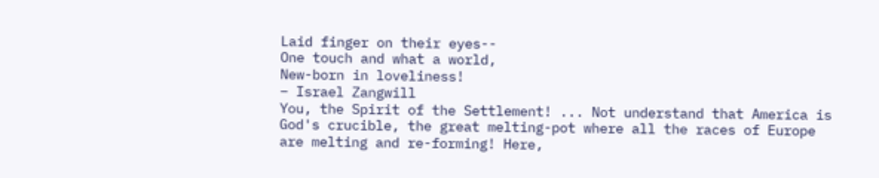Laid finger on their eyes--
One touch and what a world,
New-born in loveliness!
– Israel Zangwill
You, the Spirit of the Settlement! ... Not understand that America is God's crucible, the great melting-pot where all the races of Europe are melting and re-forming! Here,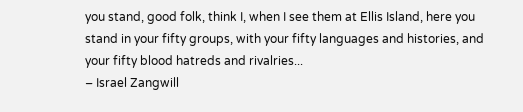you stand, good folk, think I, when I see them at Ellis Island, here you stand in your fifty groups, with your fifty languages and histories, and your fifty blood hatreds and rivalries...
– Israel Zangwill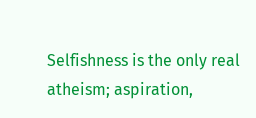Selfishness is the only real atheism; aspiration,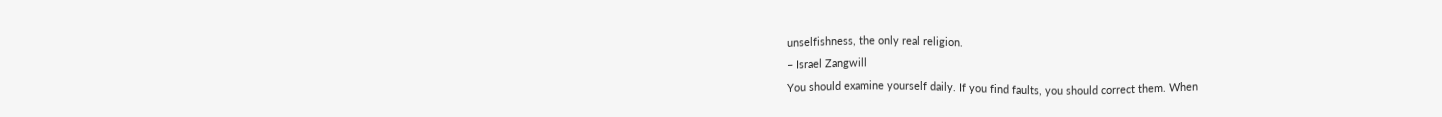unselfishness, the only real religion.
– Israel Zangwill
You should examine yourself daily. If you find faults, you should correct them. When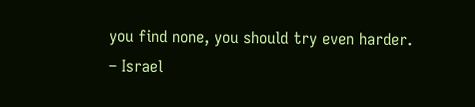you find none, you should try even harder.
– Israel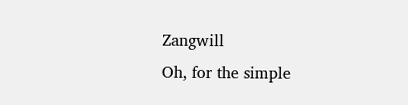Zangwill
Oh, for the simple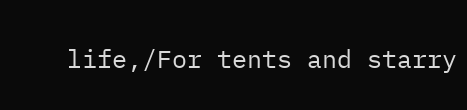life,/For tents and starry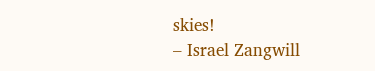skies!
– Israel Zangwill